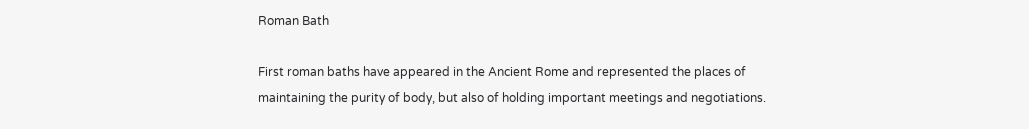Roman Bath

First roman baths have appeared in the Ancient Rome and represented the places of maintaining the purity of body, but also of holding important meetings and negotiations.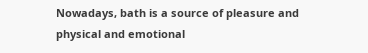Nowadays, bath is a source of pleasure and physical and emotional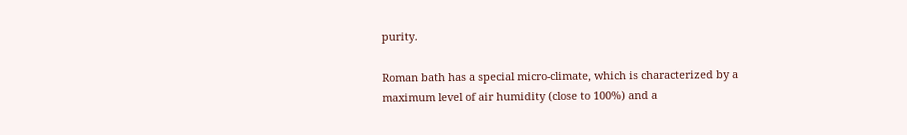purity.

Roman bath has a special micro-climate, which is characterized by a maximum level of air humidity (close to 100%) and a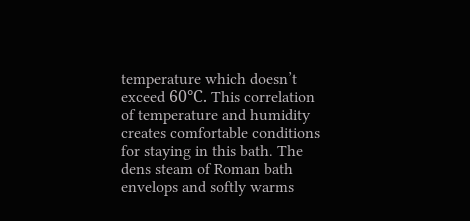temperature which doesn’t exceed 60°С. This correlation of temperature and humidity creates comfortable conditions for staying in this bath. The dens steam of Roman bath envelops and softly warms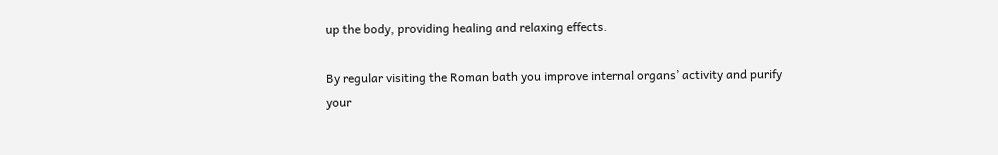up the body, providing healing and relaxing effects.

By regular visiting the Roman bath you improve internal organs’ activity and purify your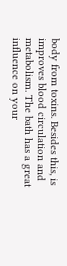body from toxins. Besides this, is improves blood circulation and metabolism. The bath has a great influence on your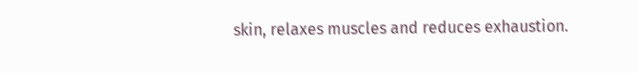skin, relaxes muscles and reduces exhaustion.